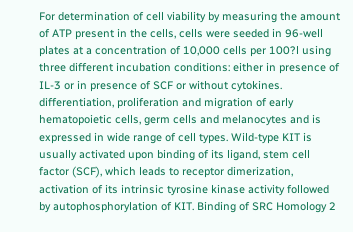For determination of cell viability by measuring the amount of ATP present in the cells, cells were seeded in 96-well plates at a concentration of 10,000 cells per 100?l using three different incubation conditions: either in presence of IL-3 or in presence of SCF or without cytokines. differentiation, proliferation and migration of early hematopoietic cells, germ cells and melanocytes and is expressed in wide range of cell types. Wild-type KIT is usually activated upon binding of its ligand, stem cell factor (SCF), which leads to receptor dimerization, activation of its intrinsic tyrosine kinase activity followed by autophosphorylation of KIT. Binding of SRC Homology 2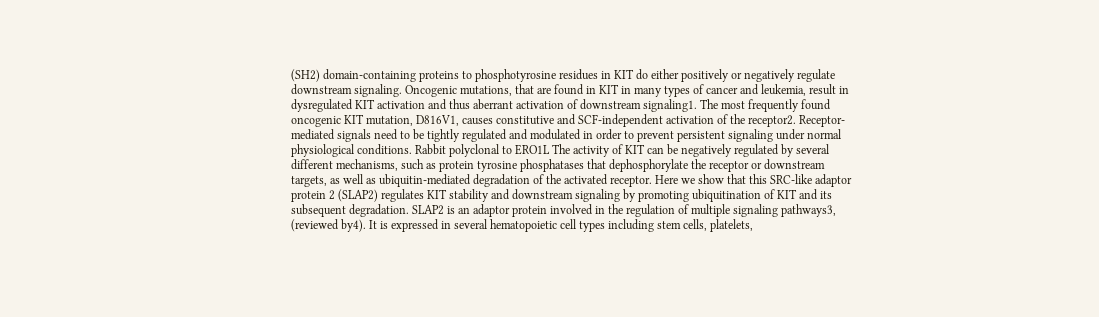(SH2) domain-containing proteins to phosphotyrosine residues in KIT do either positively or negatively regulate downstream signaling. Oncogenic mutations, that are found in KIT in many types of cancer and leukemia, result in dysregulated KIT activation and thus aberrant activation of downstream signaling1. The most frequently found oncogenic KIT mutation, D816V1, causes constitutive and SCF-independent activation of the receptor2. Receptor-mediated signals need to be tightly regulated and modulated in order to prevent persistent signaling under normal physiological conditions. Rabbit polyclonal to ERO1L The activity of KIT can be negatively regulated by several different mechanisms, such as protein tyrosine phosphatases that dephosphorylate the receptor or downstream targets, as well as ubiquitin-mediated degradation of the activated receptor. Here we show that this SRC-like adaptor protein 2 (SLAP2) regulates KIT stability and downstream signaling by promoting ubiquitination of KIT and its subsequent degradation. SLAP2 is an adaptor protein involved in the regulation of multiple signaling pathways3, (reviewed by4). It is expressed in several hematopoietic cell types including stem cells, platelets,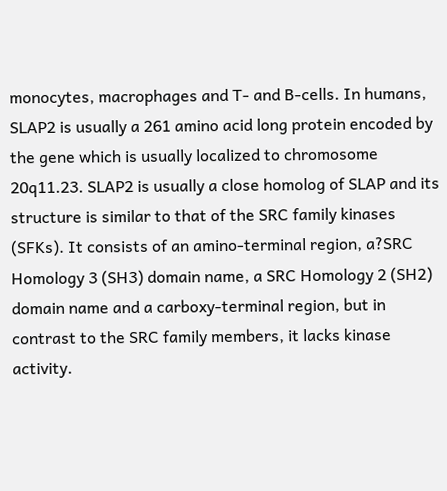monocytes, macrophages and T- and B-cells. In humans, SLAP2 is usually a 261 amino acid long protein encoded by the gene which is usually localized to chromosome 20q11.23. SLAP2 is usually a close homolog of SLAP and its structure is similar to that of the SRC family kinases (SFKs). It consists of an amino-terminal region, a?SRC Homology 3 (SH3) domain name, a SRC Homology 2 (SH2) domain name and a carboxy-terminal region, but in contrast to the SRC family members, it lacks kinase activity.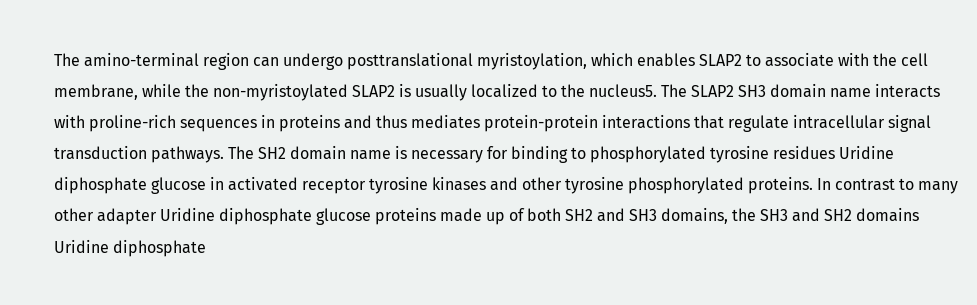The amino-terminal region can undergo posttranslational myristoylation, which enables SLAP2 to associate with the cell membrane, while the non-myristoylated SLAP2 is usually localized to the nucleus5. The SLAP2 SH3 domain name interacts with proline-rich sequences in proteins and thus mediates protein-protein interactions that regulate intracellular signal transduction pathways. The SH2 domain name is necessary for binding to phosphorylated tyrosine residues Uridine diphosphate glucose in activated receptor tyrosine kinases and other tyrosine phosphorylated proteins. In contrast to many other adapter Uridine diphosphate glucose proteins made up of both SH2 and SH3 domains, the SH3 and SH2 domains Uridine diphosphate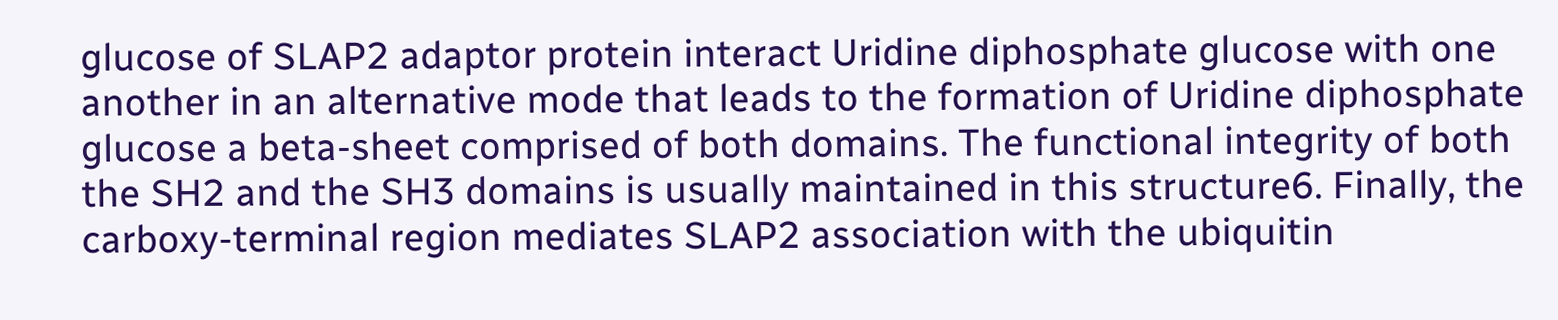glucose of SLAP2 adaptor protein interact Uridine diphosphate glucose with one another in an alternative mode that leads to the formation of Uridine diphosphate glucose a beta-sheet comprised of both domains. The functional integrity of both the SH2 and the SH3 domains is usually maintained in this structure6. Finally, the carboxy-terminal region mediates SLAP2 association with the ubiquitin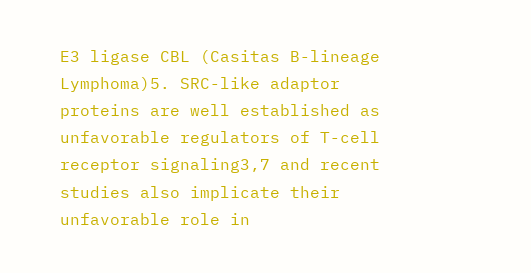E3 ligase CBL (Casitas B-lineage Lymphoma)5. SRC-like adaptor proteins are well established as unfavorable regulators of T-cell receptor signaling3,7 and recent studies also implicate their unfavorable role in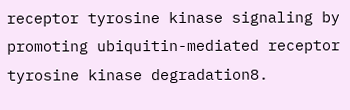receptor tyrosine kinase signaling by promoting ubiquitin-mediated receptor tyrosine kinase degradation8.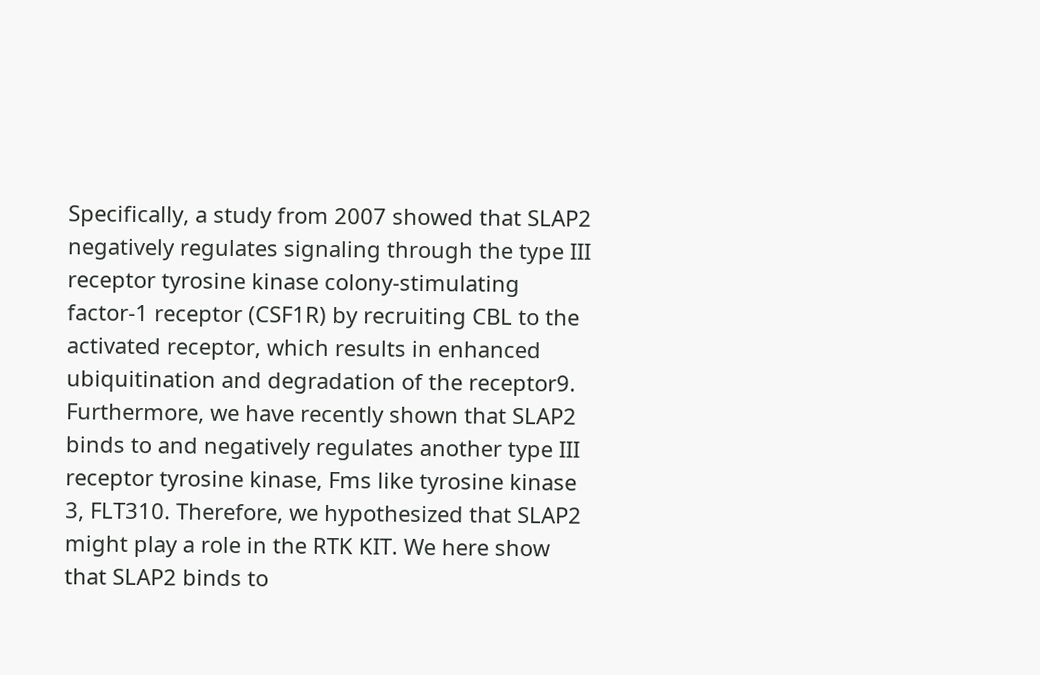Specifically, a study from 2007 showed that SLAP2 negatively regulates signaling through the type III receptor tyrosine kinase colony-stimulating factor-1 receptor (CSF1R) by recruiting CBL to the activated receptor, which results in enhanced ubiquitination and degradation of the receptor9. Furthermore, we have recently shown that SLAP2 binds to and negatively regulates another type III receptor tyrosine kinase, Fms like tyrosine kinase 3, FLT310. Therefore, we hypothesized that SLAP2 might play a role in the RTK KIT. We here show that SLAP2 binds to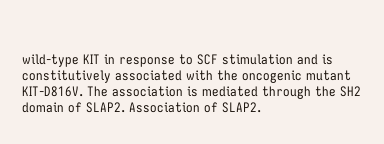wild-type KIT in response to SCF stimulation and is constitutively associated with the oncogenic mutant KIT-D816V. The association is mediated through the SH2 domain of SLAP2. Association of SLAP2.